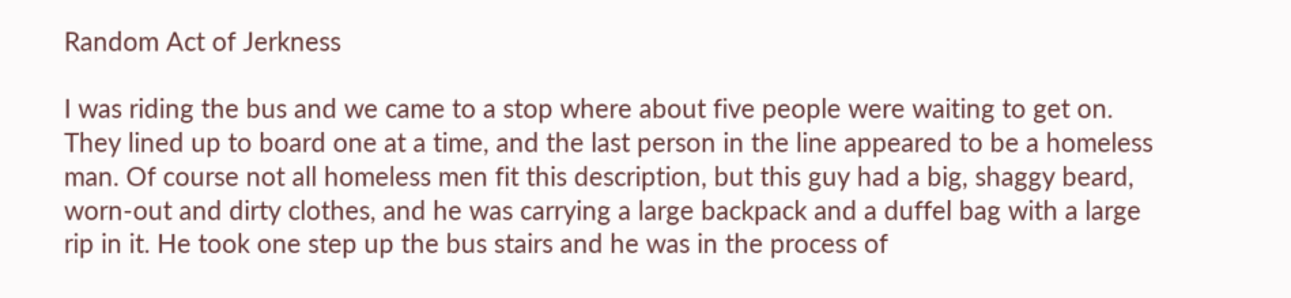Random Act of Jerkness

I was riding the bus and we came to a stop where about five people were waiting to get on. They lined up to board one at a time, and the last person in the line appeared to be a homeless man. Of course not all homeless men fit this description, but this guy had a big, shaggy beard, worn-out and dirty clothes, and he was carrying a large backpack and a duffel bag with a large rip in it. He took one step up the bus stairs and he was in the process of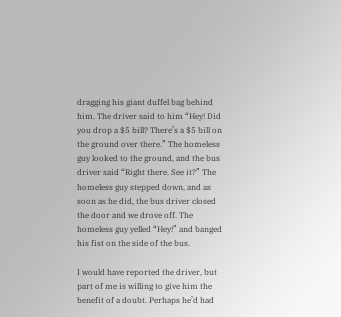dragging his giant duffel bag behind him. The driver said to him “Hey! Did you drop a $5 bill? There’s a $5 bill on the ground over there.” The homeless guy looked to the ground, and the bus driver said “Right there. See it?” The homeless guy stepped down, and as soon as he did, the bus driver closed the door and we drove off. The homeless guy yelled “Hey!” and banged his fist on the side of the bus.

I would have reported the driver, but part of me is willing to give him the benefit of a doubt. Perhaps he’d had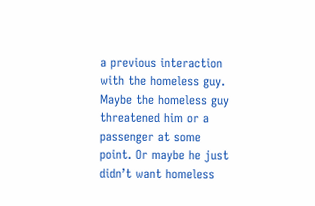a previous interaction with the homeless guy. Maybe the homeless guy threatened him or a passenger at some point. Or maybe he just didn’t want homeless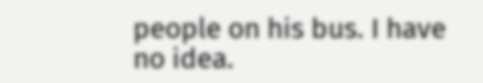people on his bus. I have no idea.